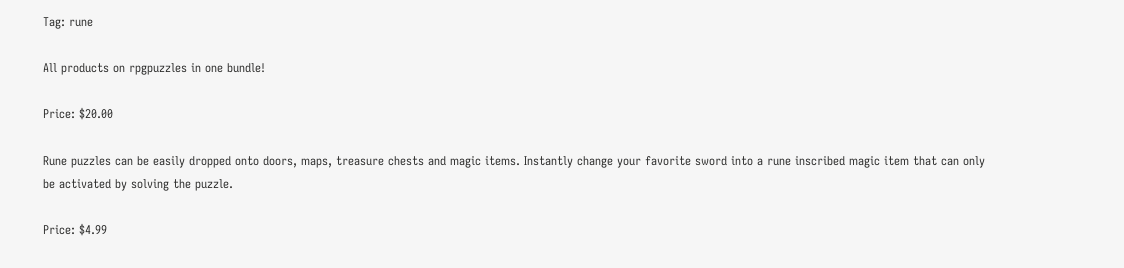Tag: rune

All products on rpgpuzzles in one bundle!

Price: $20.00

Rune puzzles can be easily dropped onto doors, maps, treasure chests and magic items. Instantly change your favorite sword into a rune inscribed magic item that can only be activated by solving the puzzle.

Price: $4.99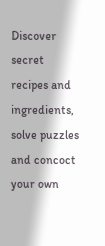Discover secret recipes and ingredients, solve puzzles and concoct your own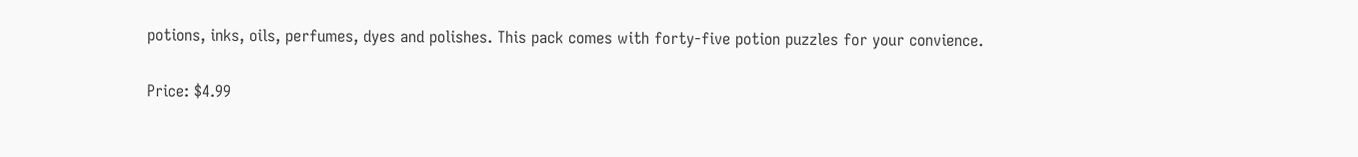potions, inks, oils, perfumes, dyes and polishes. This pack comes with forty-five potion puzzles for your convience.

Price: $4.99